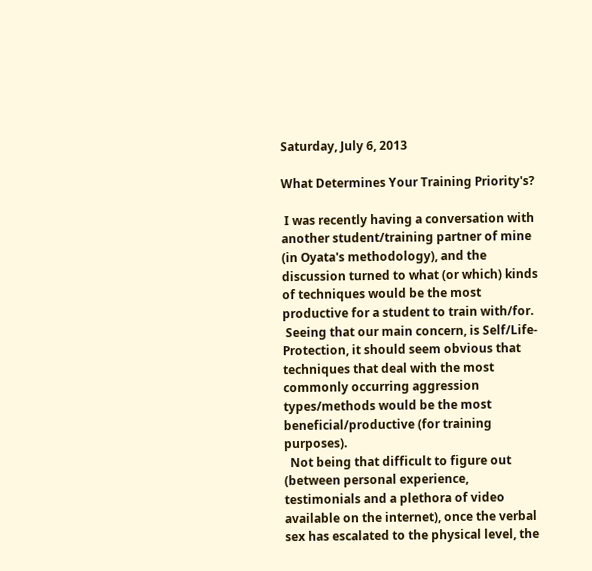Saturday, July 6, 2013

What Determines Your Training Priority's?

 I was recently having a conversation with another student/training partner of mine (in Oyata's methodology), and the discussion turned to what (or which) kinds of techniques would be the most productive for a student to train with/for.
 Seeing that our main concern, is Self/Life-Protection, it should seem obvious that techniques that deal with the most commonly occurring aggression types/methods would be the most beneficial/productive (for training purposes).
  Not being that difficult to figure out (between personal experience, testimonials and a plethora of video available on the internet), once the verbal sex has escalated to the physical level, the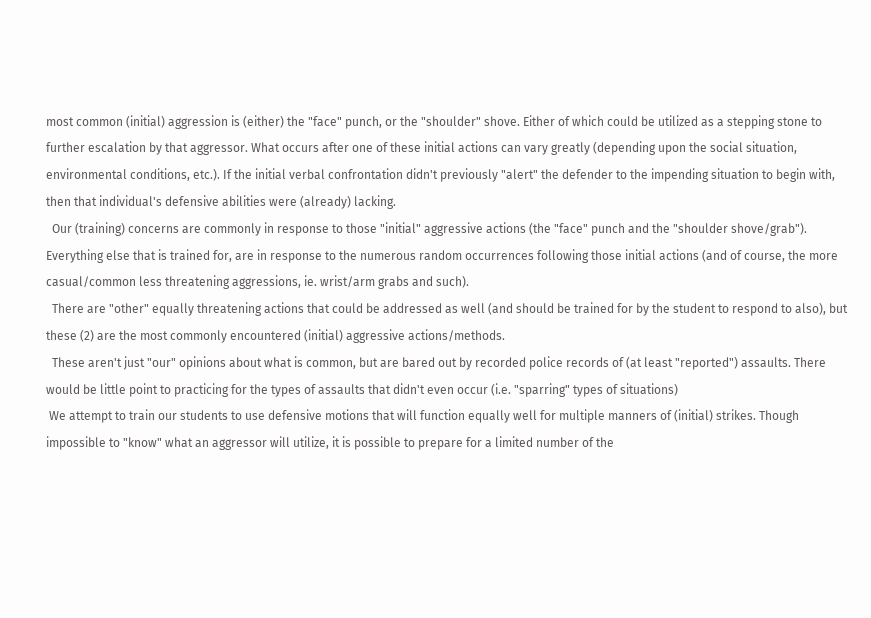most common (initial) aggression is (either) the "face" punch, or the "shoulder" shove. Either of which could be utilized as a stepping stone to further escalation by that aggressor. What occurs after one of these initial actions can vary greatly (depending upon the social situation, environmental conditions, etc.). If the initial verbal confrontation didn't previously "alert" the defender to the impending situation to begin with, then that individual's defensive abilities were (already) lacking.
  Our (training) concerns are commonly in response to those "initial" aggressive actions (the "face" punch and the "shoulder shove/grab"). Everything else that is trained for, are in response to the numerous random occurrences following those initial actions (and of course, the more casual/common less threatening aggressions, ie. wrist/arm grabs and such).
  There are "other" equally threatening actions that could be addressed as well (and should be trained for by the student to respond to also), but these (2) are the most commonly encountered (initial) aggressive actions/methods.
  These aren't just "our" opinions about what is common, but are bared out by recorded police records of (at least "reported") assaults. There would be little point to practicing for the types of assaults that didn't even occur (i.e. "sparring" types of situations)
 We attempt to train our students to use defensive motions that will function equally well for multiple manners of (initial) strikes. Though impossible to "know" what an aggressor will utilize, it is possible to prepare for a limited number of the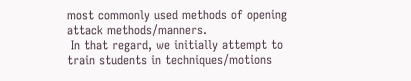most commonly used methods of opening attack methods/manners.
 In that regard, we initially attempt to train students in techniques/motions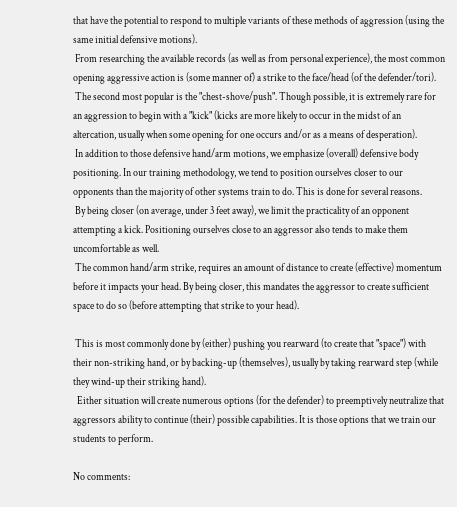that have the potential to respond to multiple variants of these methods of aggression (using the same initial defensive motions).
 From researching the available records (as well as from personal experience), the most common opening aggressive action is (some manner of) a strike to the face/head (of the defender/tori).
 The second most popular is the "chest-shove/push". Though possible, it is extremely rare for an aggression to begin with a "kick" (kicks are more likely to occur in the midst of an altercation, usually when some opening for one occurs and/or as a means of desperation).
 In addition to those defensive hand/arm motions, we emphasize (overall) defensive body positioning. In our training methodology, we tend to position ourselves closer to our opponents than the majority of other systems train to do. This is done for several reasons.
 By being closer (on average, under 3 feet away), we limit the practicality of an opponent attempting a kick. Positioning ourselves close to an aggressor also tends to make them uncomfortable as well.
 The common hand/arm strike, requires an amount of distance to create (effective) momentum before it impacts your head. By being closer, this mandates the aggressor to create sufficient space to do so (before attempting that strike to your head).

 This is most commonly done by (either) pushing you rearward (to create that "space") with their non-striking hand, or by backing-up (themselves), usually by taking rearward step (while they wind-up their striking hand).
  Either situation will create numerous options (for the defender) to preemptively neutralize that aggressors ability to continue (their) possible capabilities. It is those options that we train our students to perform.

No comments: